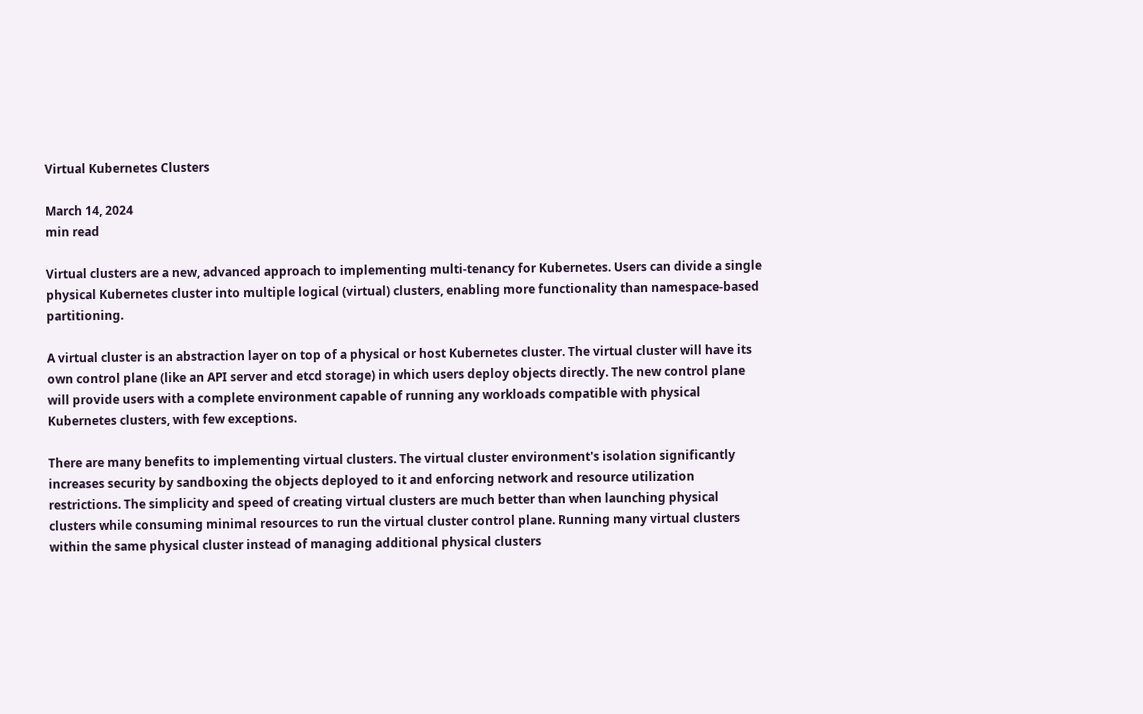Virtual Kubernetes Clusters

March 14, 2024
min read

Virtual clusters are a new, advanced approach to implementing multi-tenancy for Kubernetes. Users can divide a single physical Kubernetes cluster into multiple logical (virtual) clusters, enabling more functionality than namespace-based partitioning.

A virtual cluster is an abstraction layer on top of a physical or host Kubernetes cluster. The virtual cluster will have its own control plane (like an API server and etcd storage) in which users deploy objects directly. The new control plane will provide users with a complete environment capable of running any workloads compatible with physical Kubernetes clusters, with few exceptions.

There are many benefits to implementing virtual clusters. The virtual cluster environment's isolation significantly increases security by sandboxing the objects deployed to it and enforcing network and resource utilization restrictions. The simplicity and speed of creating virtual clusters are much better than when launching physical clusters while consuming minimal resources to run the virtual cluster control plane. Running many virtual clusters within the same physical cluster instead of managing additional physical clusters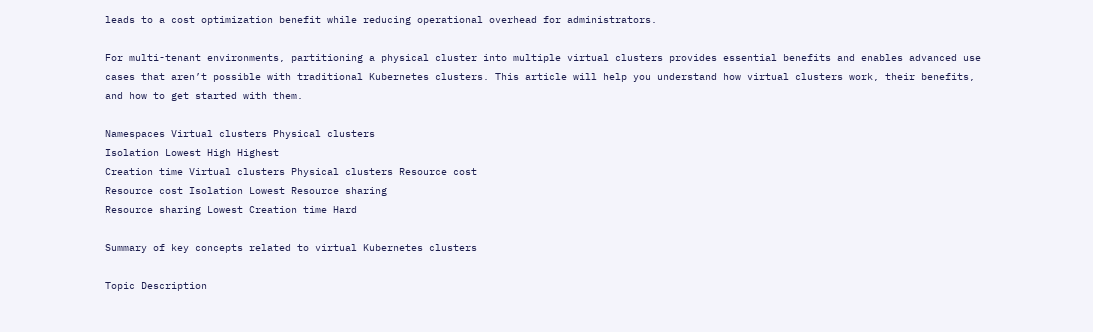leads to a cost optimization benefit while reducing operational overhead for administrators.

For multi-tenant environments, partitioning a physical cluster into multiple virtual clusters provides essential benefits and enables advanced use cases that aren’t possible with traditional Kubernetes clusters. This article will help you understand how virtual clusters work, their benefits, and how to get started with them.

Namespaces Virtual clusters Physical clusters
Isolation Lowest High Highest
Creation time Virtual clusters Physical clusters Resource cost
Resource cost Isolation Lowest Resource sharing
Resource sharing Lowest Creation time Hard

Summary of key concepts related to virtual Kubernetes clusters

Topic Description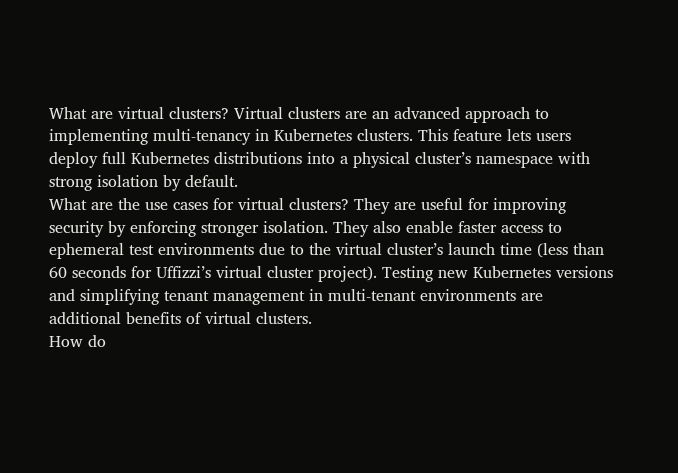What are virtual clusters? Virtual clusters are an advanced approach to implementing multi-tenancy in Kubernetes clusters. This feature lets users deploy full Kubernetes distributions into a physical cluster’s namespace with strong isolation by default.
What are the use cases for virtual clusters? They are useful for improving security by enforcing stronger isolation. They also enable faster access to ephemeral test environments due to the virtual cluster’s launch time (less than 60 seconds for Uffizzi’s virtual cluster project). Testing new Kubernetes versions and simplifying tenant management in multi-tenant environments are additional benefits of virtual clusters.
How do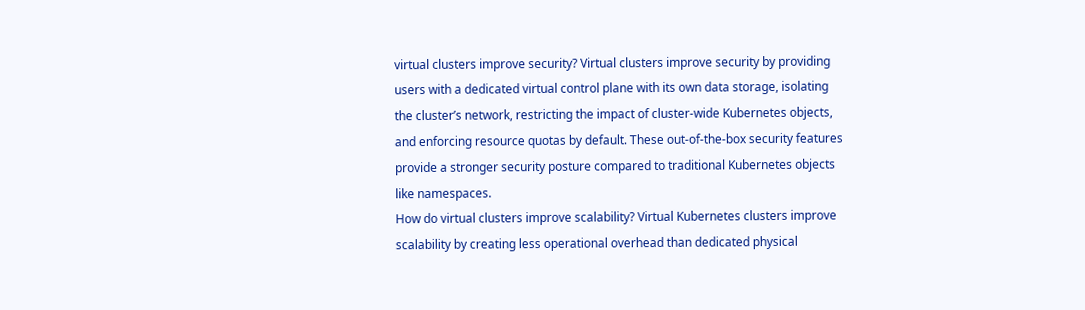virtual clusters improve security? Virtual clusters improve security by providing users with a dedicated virtual control plane with its own data storage, isolating the cluster’s network, restricting the impact of cluster-wide Kubernetes objects, and enforcing resource quotas by default. These out-of-the-box security features provide a stronger security posture compared to traditional Kubernetes objects like namespaces.
How do virtual clusters improve scalability? Virtual Kubernetes clusters improve scalability by creating less operational overhead than dedicated physical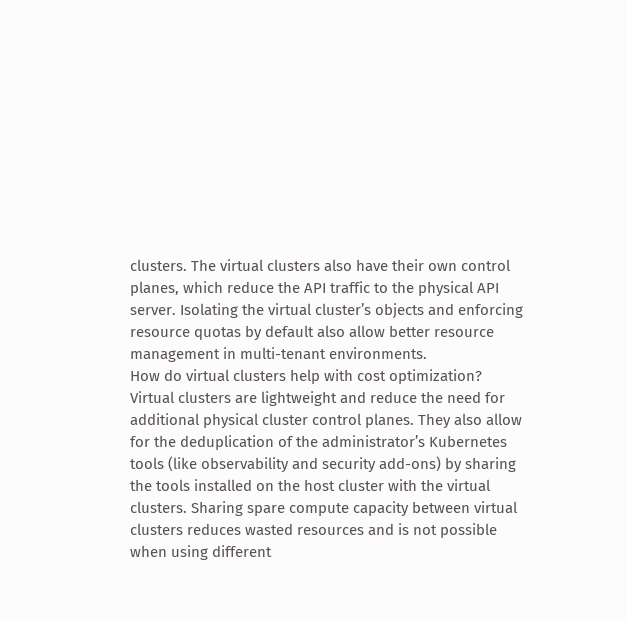clusters. The virtual clusters also have their own control planes, which reduce the API traffic to the physical API server. Isolating the virtual cluster’s objects and enforcing resource quotas by default also allow better resource management in multi-tenant environments.
How do virtual clusters help with cost optimization? Virtual clusters are lightweight and reduce the need for additional physical cluster control planes. They also allow for the deduplication of the administrator’s Kubernetes tools (like observability and security add-ons) by sharing the tools installed on the host cluster with the virtual clusters. Sharing spare compute capacity between virtual clusters reduces wasted resources and is not possible when using different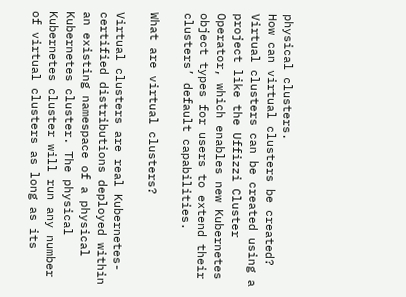physical clusters.
How can virtual clusters be created? Virtual clusters can be created using a project like the Uffizzi Cluster Operator, which enables new Kubernetes object types for users to extend their clusters’ default capabilities.

What are virtual clusters?

Virtual clusters are real Kubernetes-certified distributions deployed within an existing namespace of a physical Kubernetes cluster. The physical Kubernetes cluster will run any number of virtual clusters as long as its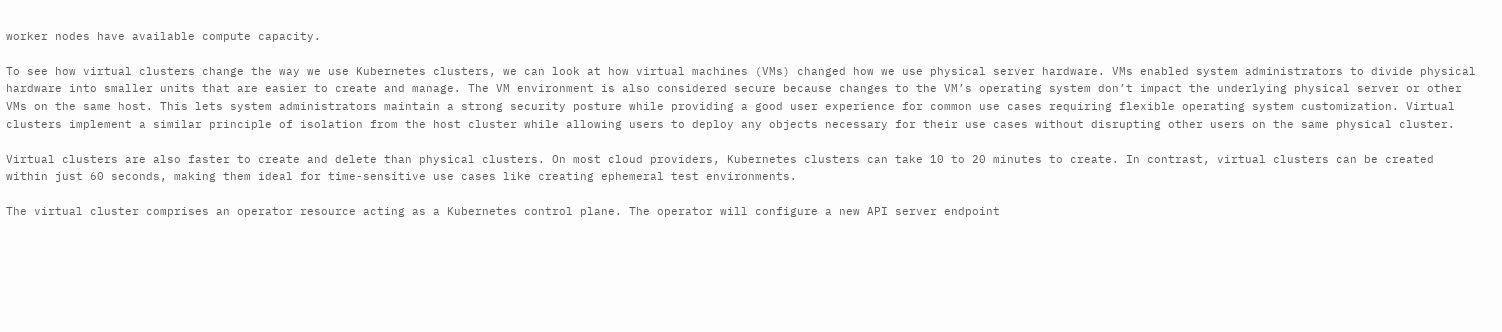worker nodes have available compute capacity.

To see how virtual clusters change the way we use Kubernetes clusters, we can look at how virtual machines (VMs) changed how we use physical server hardware. VMs enabled system administrators to divide physical hardware into smaller units that are easier to create and manage. The VM environment is also considered secure because changes to the VM’s operating system don’t impact the underlying physical server or other VMs on the same host. This lets system administrators maintain a strong security posture while providing a good user experience for common use cases requiring flexible operating system customization. Virtual clusters implement a similar principle of isolation from the host cluster while allowing users to deploy any objects necessary for their use cases without disrupting other users on the same physical cluster.

Virtual clusters are also faster to create and delete than physical clusters. On most cloud providers, Kubernetes clusters can take 10 to 20 minutes to create. In contrast, virtual clusters can be created within just 60 seconds, making them ideal for time-sensitive use cases like creating ephemeral test environments.

The virtual cluster comprises an operator resource acting as a Kubernetes control plane. The operator will configure a new API server endpoint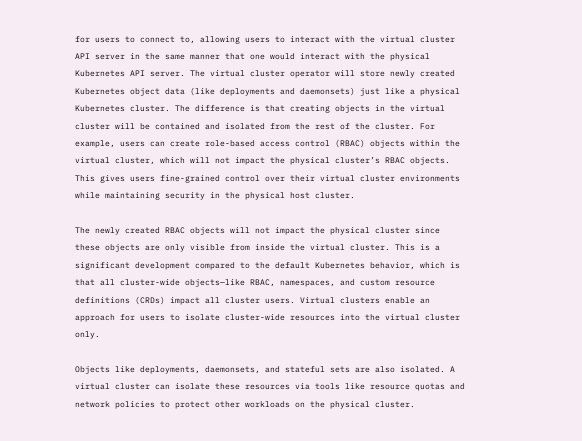for users to connect to, allowing users to interact with the virtual cluster API server in the same manner that one would interact with the physical Kubernetes API server. The virtual cluster operator will store newly created Kubernetes object data (like deployments and daemonsets) just like a physical Kubernetes cluster. The difference is that creating objects in the virtual cluster will be contained and isolated from the rest of the cluster. For example, users can create role-based access control (RBAC) objects within the virtual cluster, which will not impact the physical cluster’s RBAC objects. This gives users fine-grained control over their virtual cluster environments while maintaining security in the physical host cluster.

The newly created RBAC objects will not impact the physical cluster since these objects are only visible from inside the virtual cluster. This is a significant development compared to the default Kubernetes behavior, which is that all cluster-wide objects—like RBAC, namespaces, and custom resource definitions (CRDs) impact all cluster users. Virtual clusters enable an approach for users to isolate cluster-wide resources into the virtual cluster only.

Objects like deployments, daemonsets, and stateful sets are also isolated. A virtual cluster can isolate these resources via tools like resource quotas and network policies to protect other workloads on the physical cluster.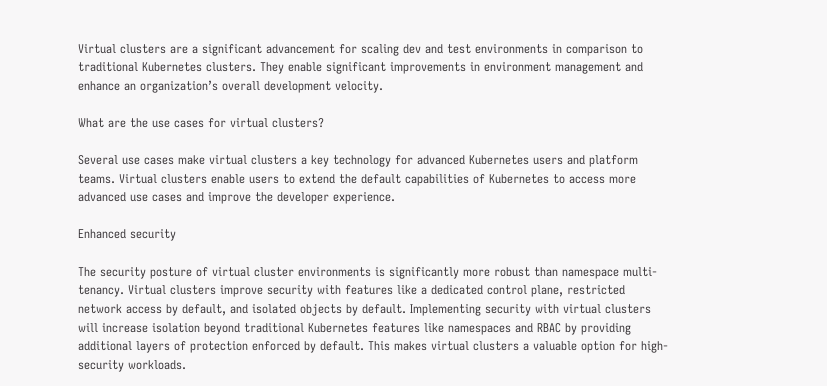Virtual clusters are a significant advancement for scaling dev and test environments in comparison to traditional Kubernetes clusters. They enable significant improvements in environment management and enhance an organization’s overall development velocity.

What are the use cases for virtual clusters?

Several use cases make virtual clusters a key technology for advanced Kubernetes users and platform teams. Virtual clusters enable users to extend the default capabilities of Kubernetes to access more advanced use cases and improve the developer experience.

Enhanced security

The security posture of virtual cluster environments is significantly more robust than namespace multi-tenancy. Virtual clusters improve security with features like a dedicated control plane, restricted network access by default, and isolated objects by default. Implementing security with virtual clusters will increase isolation beyond traditional Kubernetes features like namespaces and RBAC by providing additional layers of protection enforced by default. This makes virtual clusters a valuable option for high-security workloads.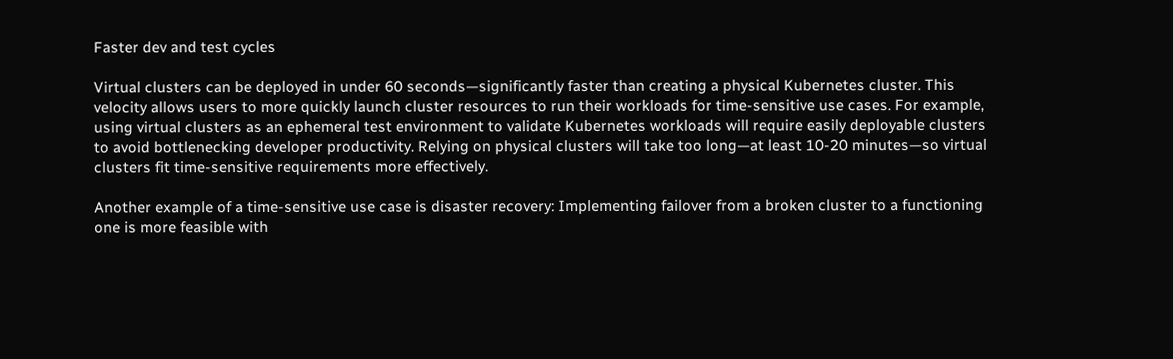Faster dev and test cycles

Virtual clusters can be deployed in under 60 seconds—significantly faster than creating a physical Kubernetes cluster. This velocity allows users to more quickly launch cluster resources to run their workloads for time-sensitive use cases. For example, using virtual clusters as an ephemeral test environment to validate Kubernetes workloads will require easily deployable clusters to avoid bottlenecking developer productivity. Relying on physical clusters will take too long—at least 10-20 minutes—so virtual clusters fit time-sensitive requirements more effectively.

Another example of a time-sensitive use case is disaster recovery: Implementing failover from a broken cluster to a functioning one is more feasible with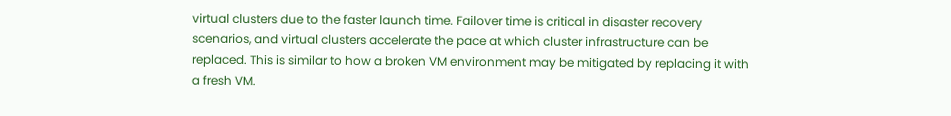virtual clusters due to the faster launch time. Failover time is critical in disaster recovery scenarios, and virtual clusters accelerate the pace at which cluster infrastructure can be replaced. This is similar to how a broken VM environment may be mitigated by replacing it with a fresh VM.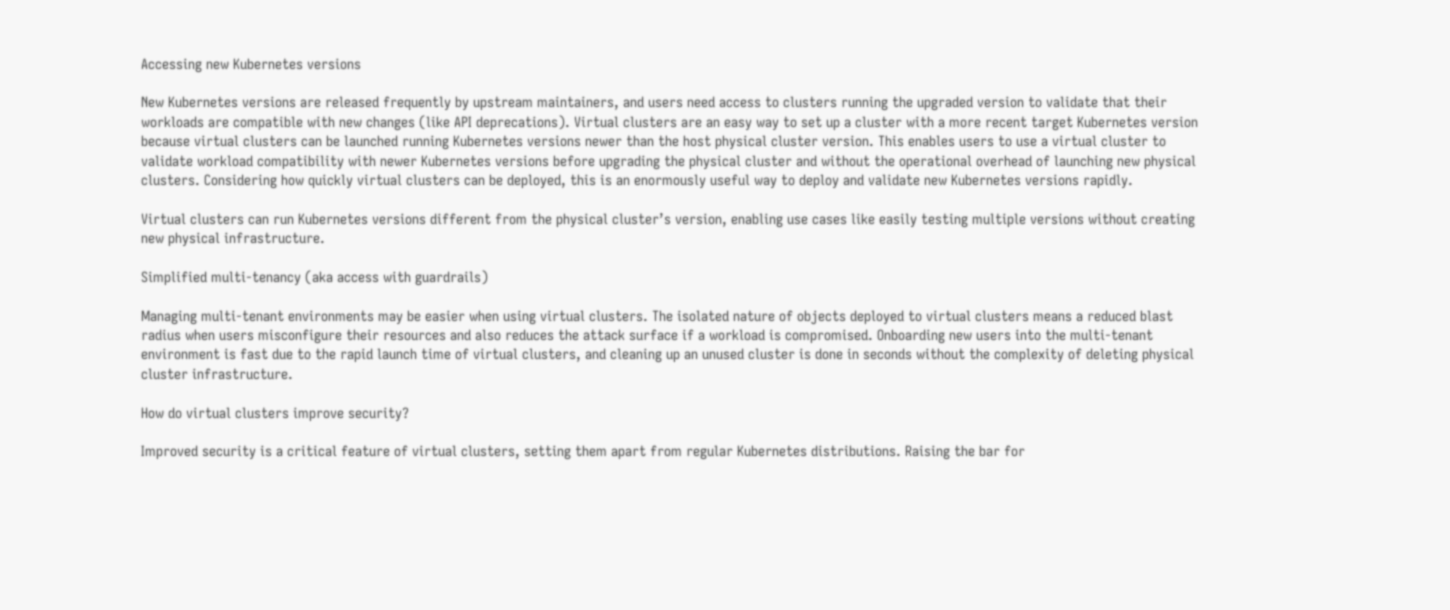Accessing new Kubernetes versions

New Kubernetes versions are released frequently by upstream maintainers, and users need access to clusters running the upgraded version to validate that their workloads are compatible with new changes (like API deprecations). Virtual clusters are an easy way to set up a cluster with a more recent target Kubernetes version because virtual clusters can be launched running Kubernetes versions newer than the host physical cluster version. This enables users to use a virtual cluster to validate workload compatibility with newer Kubernetes versions before upgrading the physical cluster and without the operational overhead of launching new physical clusters. Considering how quickly virtual clusters can be deployed, this is an enormously useful way to deploy and validate new Kubernetes versions rapidly.

Virtual clusters can run Kubernetes versions different from the physical cluster’s version, enabling use cases like easily testing multiple versions without creating new physical infrastructure.

Simplified multi-tenancy (aka access with guardrails)

Managing multi-tenant environments may be easier when using virtual clusters. The isolated nature of objects deployed to virtual clusters means a reduced blast radius when users misconfigure their resources and also reduces the attack surface if a workload is compromised. Onboarding new users into the multi-tenant environment is fast due to the rapid launch time of virtual clusters, and cleaning up an unused cluster is done in seconds without the complexity of deleting physical cluster infrastructure.

How do virtual clusters improve security?

Improved security is a critical feature of virtual clusters, setting them apart from regular Kubernetes distributions. Raising the bar for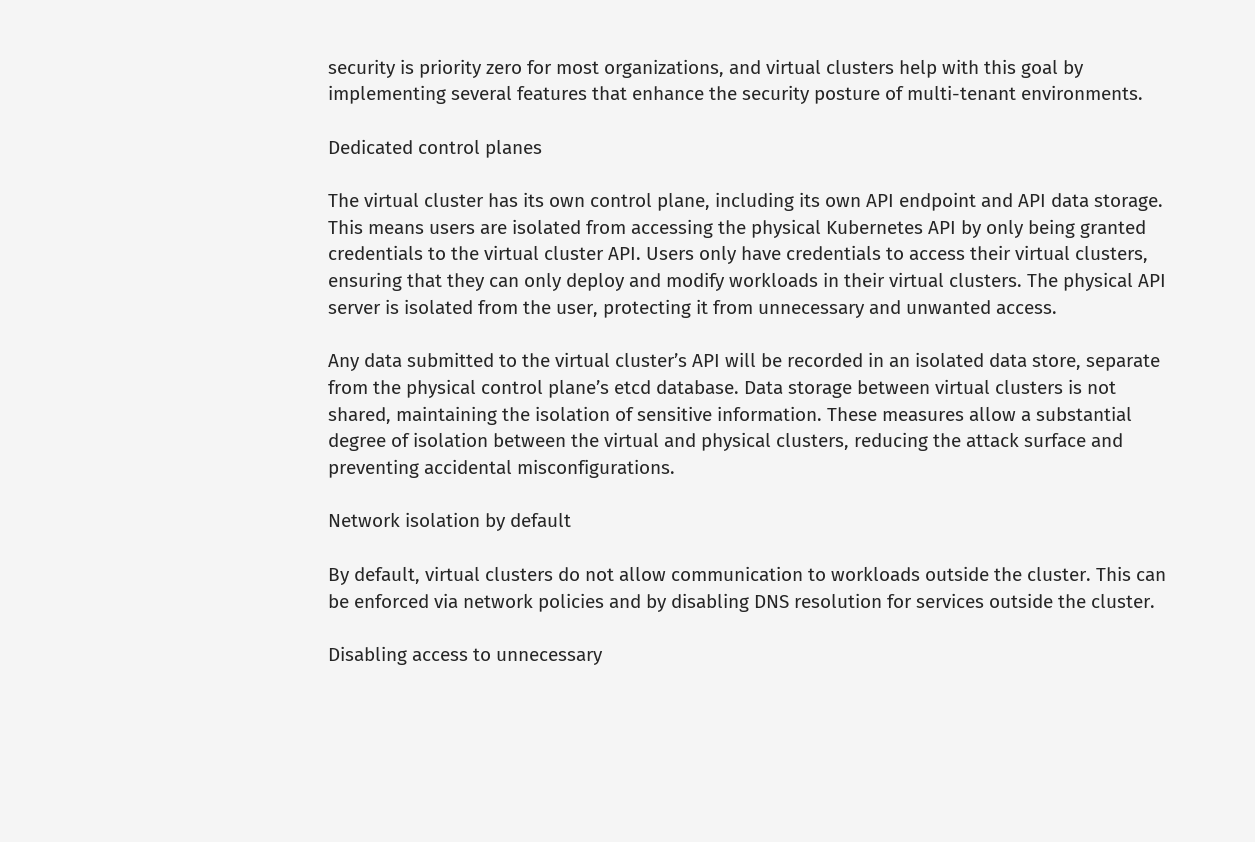security is priority zero for most organizations, and virtual clusters help with this goal by implementing several features that enhance the security posture of multi-tenant environments.

Dedicated control planes

The virtual cluster has its own control plane, including its own API endpoint and API data storage. This means users are isolated from accessing the physical Kubernetes API by only being granted credentials to the virtual cluster API. Users only have credentials to access their virtual clusters, ensuring that they can only deploy and modify workloads in their virtual clusters. The physical API server is isolated from the user, protecting it from unnecessary and unwanted access.

Any data submitted to the virtual cluster’s API will be recorded in an isolated data store, separate from the physical control plane’s etcd database. Data storage between virtual clusters is not shared, maintaining the isolation of sensitive information. These measures allow a substantial degree of isolation between the virtual and physical clusters, reducing the attack surface and preventing accidental misconfigurations.

Network isolation by default

By default, virtual clusters do not allow communication to workloads outside the cluster. This can be enforced via network policies and by disabling DNS resolution for services outside the cluster.

Disabling access to unnecessary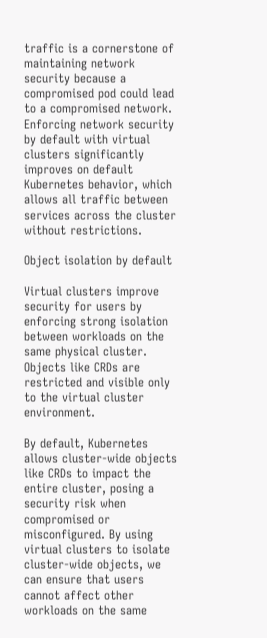traffic is a cornerstone of maintaining network security because a compromised pod could lead to a compromised network. Enforcing network security by default with virtual clusters significantly improves on default Kubernetes behavior, which allows all traffic between services across the cluster without restrictions.

Object isolation by default

Virtual clusters improve security for users by enforcing strong isolation between workloads on the same physical cluster. Objects like CRDs are restricted and visible only to the virtual cluster environment.

By default, Kubernetes allows cluster-wide objects like CRDs to impact the entire cluster, posing a security risk when compromised or misconfigured. By using virtual clusters to isolate cluster-wide objects, we can ensure that users cannot affect other workloads on the same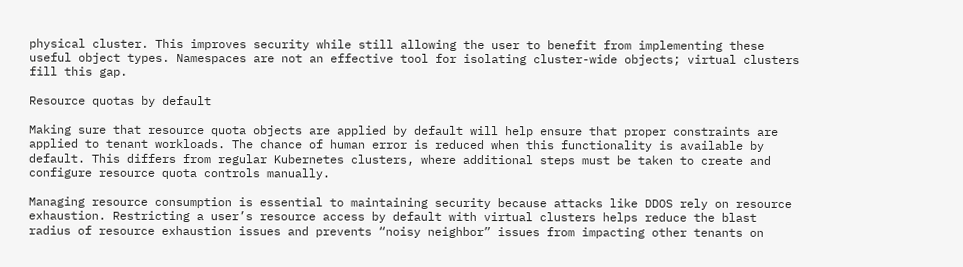physical cluster. This improves security while still allowing the user to benefit from implementing these useful object types. Namespaces are not an effective tool for isolating cluster-wide objects; virtual clusters fill this gap.

Resource quotas by default

Making sure that resource quota objects are applied by default will help ensure that proper constraints are applied to tenant workloads. The chance of human error is reduced when this functionality is available by default. This differs from regular Kubernetes clusters, where additional steps must be taken to create and configure resource quota controls manually.

Managing resource consumption is essential to maintaining security because attacks like DDOS rely on resource exhaustion. Restricting a user’s resource access by default with virtual clusters helps reduce the blast radius of resource exhaustion issues and prevents “noisy neighbor” issues from impacting other tenants on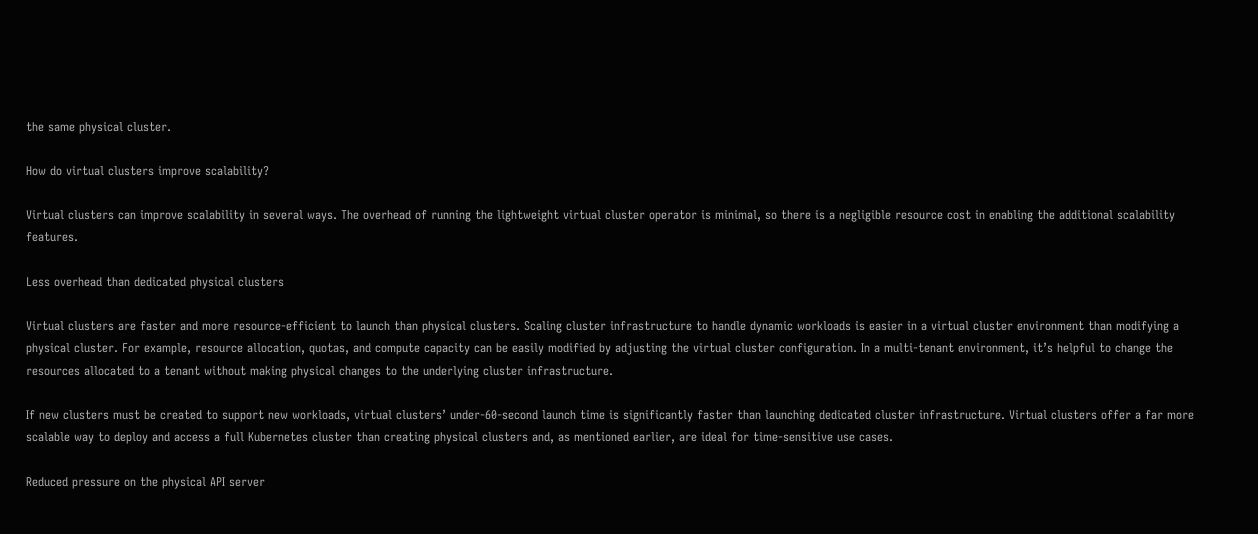the same physical cluster.

How do virtual clusters improve scalability?

Virtual clusters can improve scalability in several ways. The overhead of running the lightweight virtual cluster operator is minimal, so there is a negligible resource cost in enabling the additional scalability features.

Less overhead than dedicated physical clusters

Virtual clusters are faster and more resource-efficient to launch than physical clusters. Scaling cluster infrastructure to handle dynamic workloads is easier in a virtual cluster environment than modifying a physical cluster. For example, resource allocation, quotas, and compute capacity can be easily modified by adjusting the virtual cluster configuration. In a multi-tenant environment, it’s helpful to change the resources allocated to a tenant without making physical changes to the underlying cluster infrastructure.

If new clusters must be created to support new workloads, virtual clusters’ under-60-second launch time is significantly faster than launching dedicated cluster infrastructure. Virtual clusters offer a far more scalable way to deploy and access a full Kubernetes cluster than creating physical clusters and, as mentioned earlier, are ideal for time-sensitive use cases.

Reduced pressure on the physical API server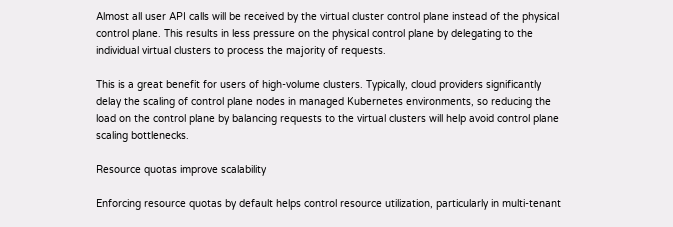Almost all user API calls will be received by the virtual cluster control plane instead of the physical control plane. This results in less pressure on the physical control plane by delegating to the individual virtual clusters to process the majority of requests.

This is a great benefit for users of high-volume clusters. Typically, cloud providers significantly delay the scaling of control plane nodes in managed Kubernetes environments, so reducing the load on the control plane by balancing requests to the virtual clusters will help avoid control plane scaling bottlenecks.

Resource quotas improve scalability

Enforcing resource quotas by default helps control resource utilization, particularly in multi-tenant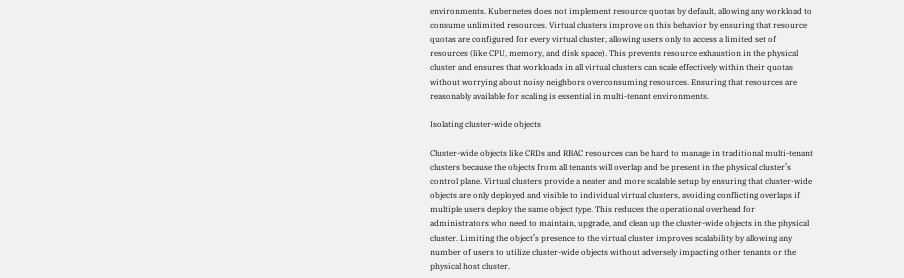environments. Kubernetes does not implement resource quotas by default, allowing any workload to consume unlimited resources. Virtual clusters improve on this behavior by ensuring that resource quotas are configured for every virtual cluster, allowing users only to access a limited set of resources (like CPU, memory, and disk space). This prevents resource exhaustion in the physical cluster and ensures that workloads in all virtual clusters can scale effectively within their quotas without worrying about noisy neighbors overconsuming resources. Ensuring that resources are reasonably available for scaling is essential in multi-tenant environments.

Isolating cluster-wide objects

Cluster-wide objects like CRDs and RBAC resources can be hard to manage in traditional multi-tenant clusters because the objects from all tenants will overlap and be present in the physical cluster’s control plane. Virtual clusters provide a neater and more scalable setup by ensuring that cluster-wide objects are only deployed and visible to individual virtual clusters, avoiding conflicting overlaps if multiple users deploy the same object type. This reduces the operational overhead for administrators who need to maintain, upgrade, and clean up the cluster-wide objects in the physical cluster. Limiting the object’s presence to the virtual cluster improves scalability by allowing any number of users to utilize cluster-wide objects without adversely impacting other tenants or the physical host cluster.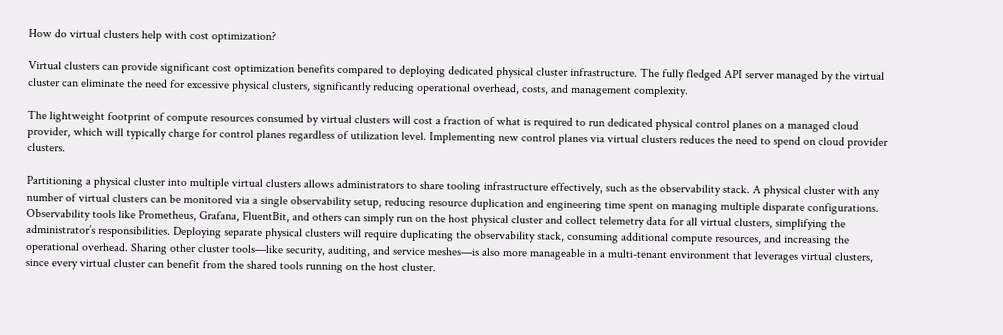How do virtual clusters help with cost optimization?

Virtual clusters can provide significant cost optimization benefits compared to deploying dedicated physical cluster infrastructure. The fully fledged API server managed by the virtual cluster can eliminate the need for excessive physical clusters, significantly reducing operational overhead, costs, and management complexity.

The lightweight footprint of compute resources consumed by virtual clusters will cost a fraction of what is required to run dedicated physical control planes on a managed cloud provider, which will typically charge for control planes regardless of utilization level. Implementing new control planes via virtual clusters reduces the need to spend on cloud provider clusters.

Partitioning a physical cluster into multiple virtual clusters allows administrators to share tooling infrastructure effectively, such as the observability stack. A physical cluster with any number of virtual clusters can be monitored via a single observability setup, reducing resource duplication and engineering time spent on managing multiple disparate configurations. Observability tools like Prometheus, Grafana, FluentBit, and others can simply run on the host physical cluster and collect telemetry data for all virtual clusters, simplifying the administrator’s responsibilities. Deploying separate physical clusters will require duplicating the observability stack, consuming additional compute resources, and increasing the operational overhead. Sharing other cluster tools—like security, auditing, and service meshes—is also more manageable in a multi-tenant environment that leverages virtual clusters, since every virtual cluster can benefit from the shared tools running on the host cluster.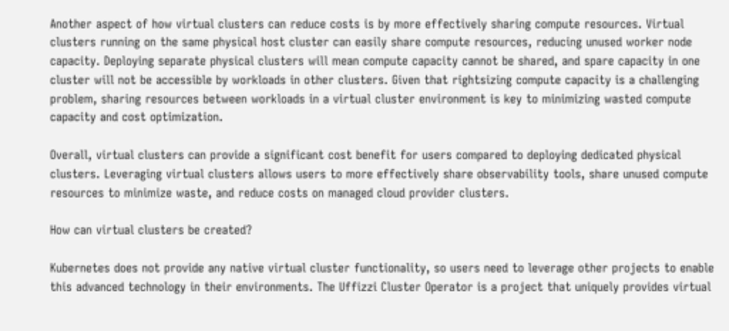Another aspect of how virtual clusters can reduce costs is by more effectively sharing compute resources. Virtual clusters running on the same physical host cluster can easily share compute resources, reducing unused worker node capacity. Deploying separate physical clusters will mean compute capacity cannot be shared, and spare capacity in one cluster will not be accessible by workloads in other clusters. Given that rightsizing compute capacity is a challenging problem, sharing resources between workloads in a virtual cluster environment is key to minimizing wasted compute capacity and cost optimization.

Overall, virtual clusters can provide a significant cost benefit for users compared to deploying dedicated physical clusters. Leveraging virtual clusters allows users to more effectively share observability tools, share unused compute resources to minimize waste, and reduce costs on managed cloud provider clusters.

How can virtual clusters be created?

Kubernetes does not provide any native virtual cluster functionality, so users need to leverage other projects to enable this advanced technology in their environments. The Uffizzi Cluster Operator is a project that uniquely provides virtual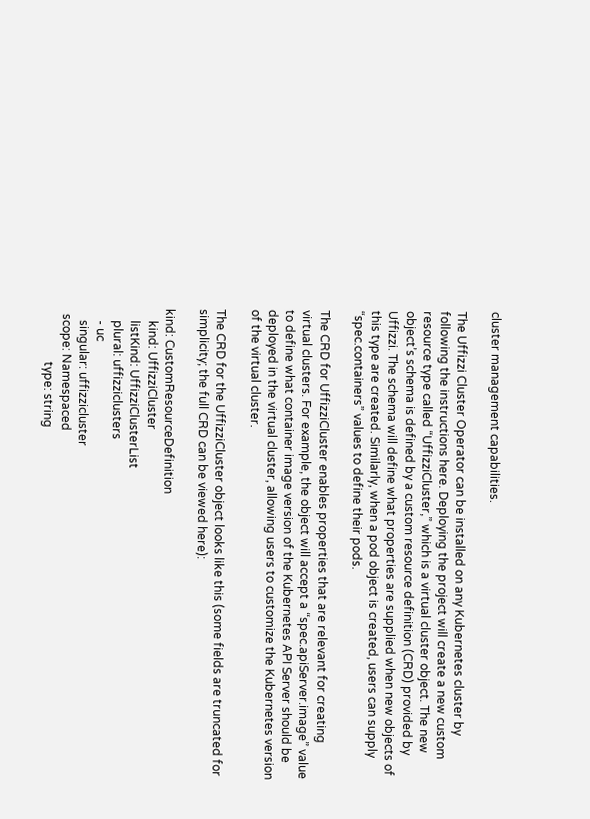cluster management capabilities.

The Uffizzi Cluster Operator can be installed on any Kubernetes cluster by following the instructions here. Deploying the project will create a new custom resource type called “UffizziCluster,” which is a virtual cluster object. The new object’s schema is defined by a custom resource definition (CRD) provided by Uffizzi. The schema will define what properties are supplied when new objects of this type are created. Similarly, when a pod object is created, users can supply “spec.containers” values to define their pods.

The CRD for UffizziCluster enables properties that are relevant for creating virtual clusters. For example, the object will accept a “spec.apiServer.image” value to define what container image version of the Kubernetes API Server should be deployed in the virtual cluster, allowing users to customize the Kubernetes version of the virtual cluster.

The CRD for the UffizziCluster object looks like this (some fields are truncated for simplicity; the full CRD can be viewed here):

kind: CustomResourceDefinition
    kind: UffizziCluster
    listKind: UffizziClusterList
    plural: uffizziclusters
    - uc
    singular: uffizzicluster
  scope: Namespaced
                  type: string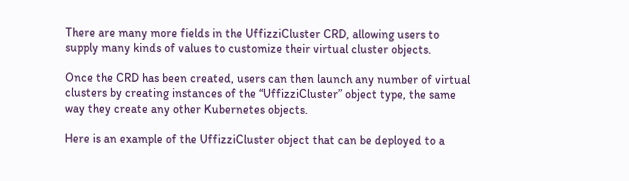There are many more fields in the UffizziCluster CRD, allowing users to supply many kinds of values to customize their virtual cluster objects.

Once the CRD has been created, users can then launch any number of virtual clusters by creating instances of the “UffizziCluster” object type, the same way they create any other Kubernetes objects.

Here is an example of the UffizziCluster object that can be deployed to a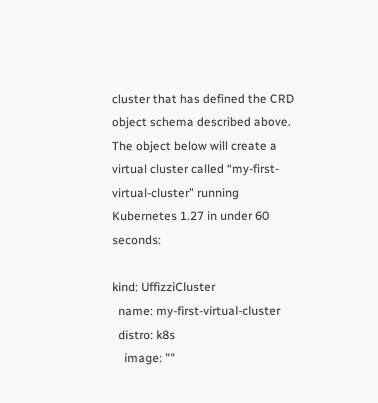cluster that has defined the CRD object schema described above. The object below will create a virtual cluster called “my-first-virtual-cluster” running Kubernetes 1.27 in under 60 seconds:

kind: UffizziCluster
  name: my-first-virtual-cluster
  distro: k8s
    image: ""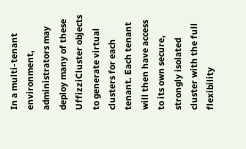In a multi-tenant environment, administrators may deploy many of these UffizziCluster objects to generate virtual clusters for each tenant. Each tenant will then have access to its own secure, strongly isolated cluster with the full flexibility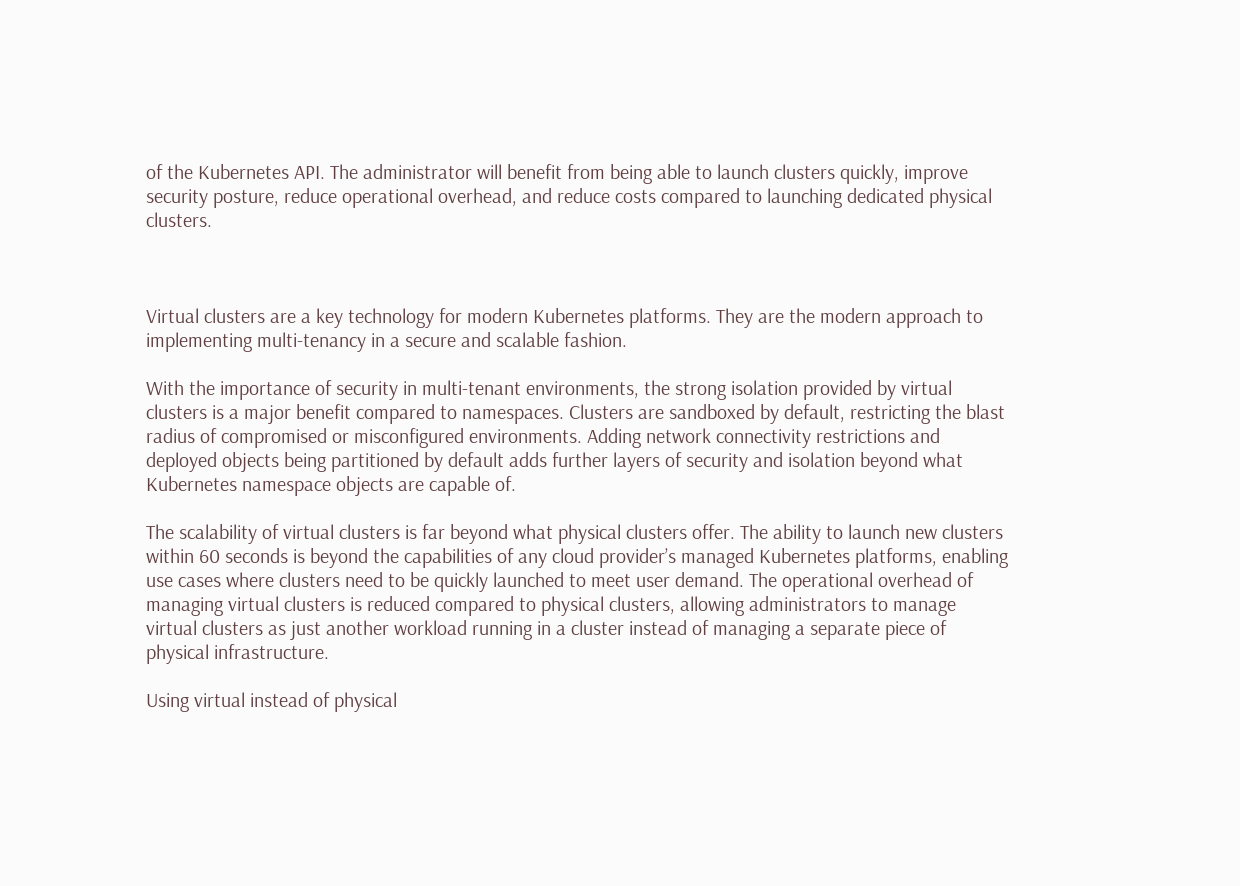of the Kubernetes API. The administrator will benefit from being able to launch clusters quickly, improve security posture, reduce operational overhead, and reduce costs compared to launching dedicated physical clusters.



Virtual clusters are a key technology for modern Kubernetes platforms. They are the modern approach to implementing multi-tenancy in a secure and scalable fashion.

With the importance of security in multi-tenant environments, the strong isolation provided by virtual clusters is a major benefit compared to namespaces. Clusters are sandboxed by default, restricting the blast radius of compromised or misconfigured environments. Adding network connectivity restrictions and deployed objects being partitioned by default adds further layers of security and isolation beyond what Kubernetes namespace objects are capable of.

The scalability of virtual clusters is far beyond what physical clusters offer. The ability to launch new clusters within 60 seconds is beyond the capabilities of any cloud provider’s managed Kubernetes platforms, enabling use cases where clusters need to be quickly launched to meet user demand. The operational overhead of managing virtual clusters is reduced compared to physical clusters, allowing administrators to manage virtual clusters as just another workload running in a cluster instead of managing a separate piece of physical infrastructure.

Using virtual instead of physical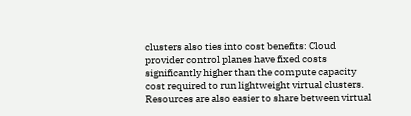clusters also ties into cost benefits: Cloud provider control planes have fixed costs significantly higher than the compute capacity cost required to run lightweight virtual clusters. Resources are also easier to share between virtual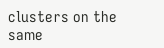clusters on the same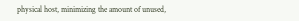physical host, minimizing the amount of unused,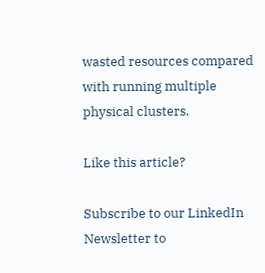wasted resources compared with running multiple physical clusters.

Like this article?

Subscribe to our LinkedIn Newsletter to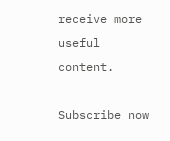receive more useful content.

Subscribe now